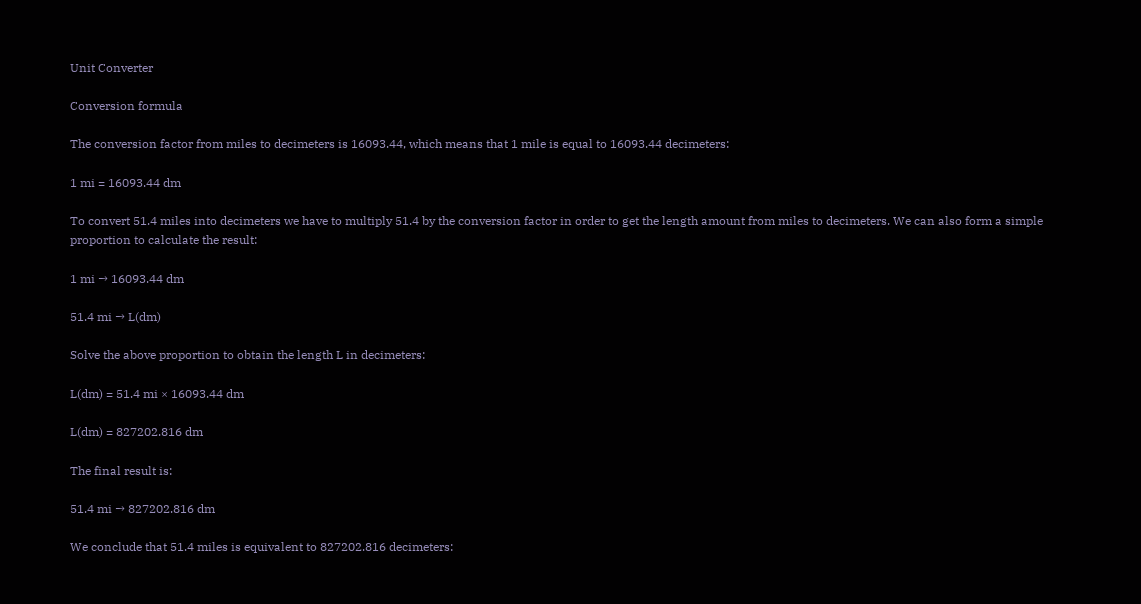Unit Converter

Conversion formula

The conversion factor from miles to decimeters is 16093.44, which means that 1 mile is equal to 16093.44 decimeters:

1 mi = 16093.44 dm

To convert 51.4 miles into decimeters we have to multiply 51.4 by the conversion factor in order to get the length amount from miles to decimeters. We can also form a simple proportion to calculate the result:

1 mi → 16093.44 dm

51.4 mi → L(dm)

Solve the above proportion to obtain the length L in decimeters:

L(dm) = 51.4 mi × 16093.44 dm

L(dm) = 827202.816 dm

The final result is:

51.4 mi → 827202.816 dm

We conclude that 51.4 miles is equivalent to 827202.816 decimeters: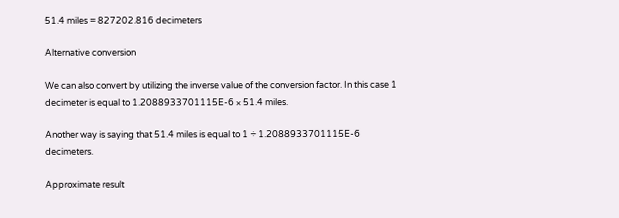51.4 miles = 827202.816 decimeters

Alternative conversion

We can also convert by utilizing the inverse value of the conversion factor. In this case 1 decimeter is equal to 1.2088933701115E-6 × 51.4 miles.

Another way is saying that 51.4 miles is equal to 1 ÷ 1.2088933701115E-6 decimeters.

Approximate result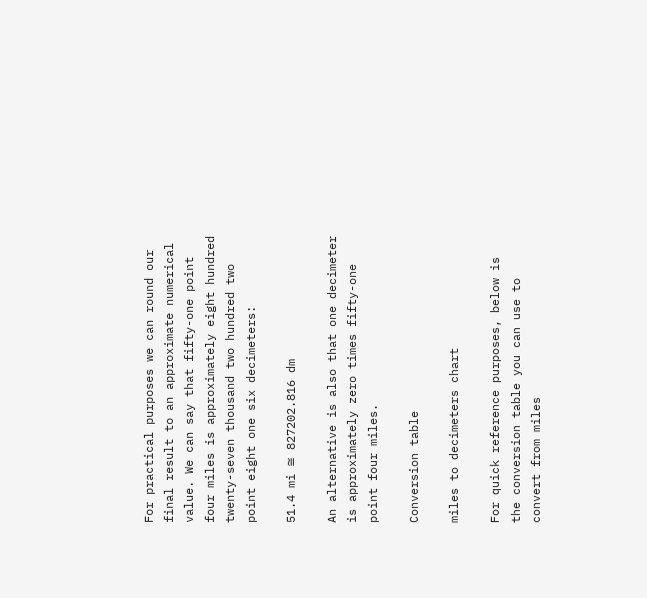For practical purposes we can round our final result to an approximate numerical value. We can say that fifty-one point four miles is approximately eight hundred twenty-seven thousand two hundred two point eight one six decimeters:

51.4 mi ≅ 827202.816 dm

An alternative is also that one decimeter is approximately zero times fifty-one point four miles.

Conversion table

miles to decimeters chart

For quick reference purposes, below is the conversion table you can use to convert from miles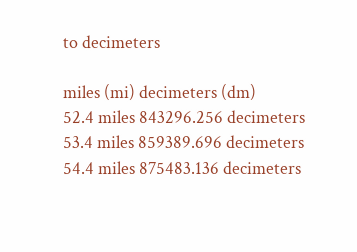to decimeters

miles (mi) decimeters (dm)
52.4 miles 843296.256 decimeters
53.4 miles 859389.696 decimeters
54.4 miles 875483.136 decimeters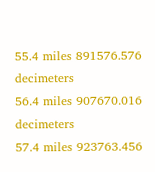55.4 miles 891576.576 decimeters
56.4 miles 907670.016 decimeters
57.4 miles 923763.456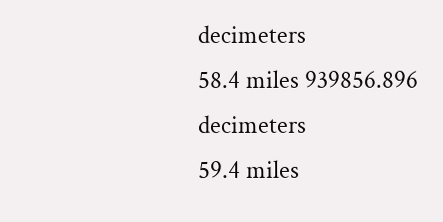decimeters
58.4 miles 939856.896 decimeters
59.4 miles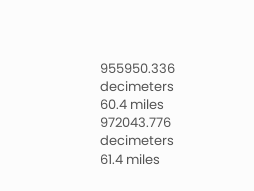955950.336 decimeters
60.4 miles 972043.776 decimeters
61.4 miles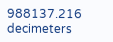988137.216 decimeters